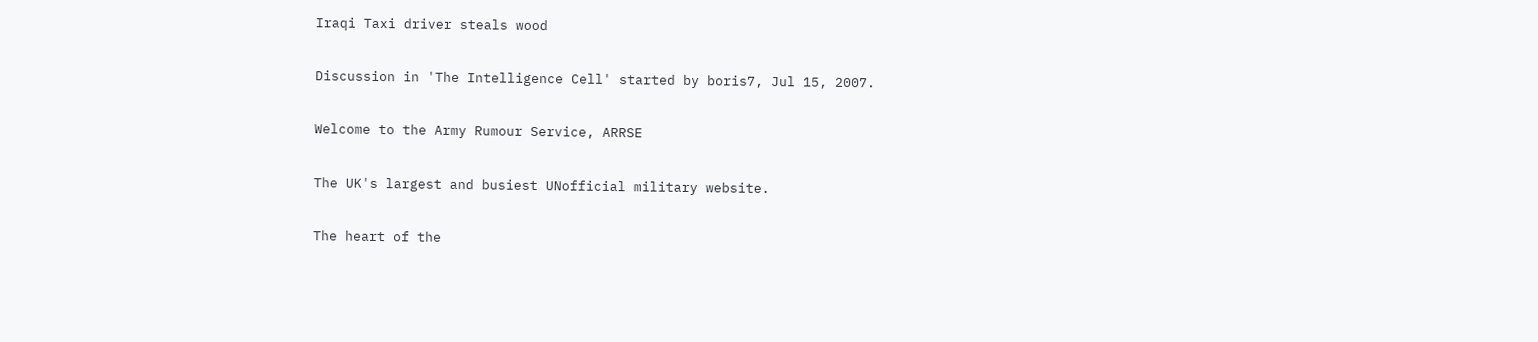Iraqi Taxi driver steals wood

Discussion in 'The Intelligence Cell' started by boris7, Jul 15, 2007.

Welcome to the Army Rumour Service, ARRSE

The UK's largest and busiest UNofficial military website.

The heart of the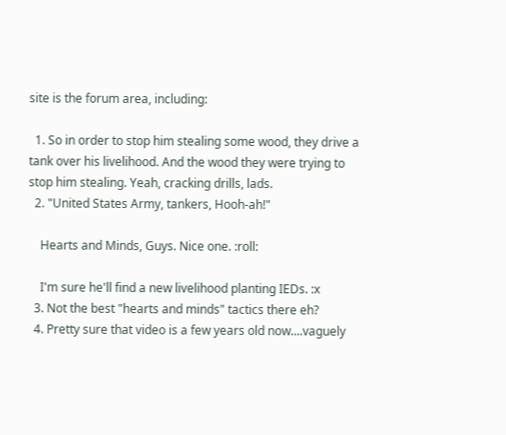site is the forum area, including:

  1. So in order to stop him stealing some wood, they drive a tank over his livelihood. And the wood they were trying to stop him stealing. Yeah, cracking drills, lads.
  2. "United States Army, tankers, Hooh-ah!"

    Hearts and Minds, Guys. Nice one. :roll:

    I'm sure he'll find a new livelihood planting IEDs. :x
  3. Not the best "hearts and minds" tactics there eh?
  4. Pretty sure that video is a few years old now....vaguely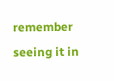remember seeing it in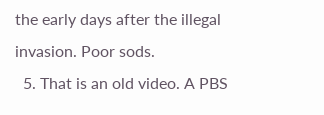the early days after the illegal invasion. Poor sods.
  5. That is an old video. A PBS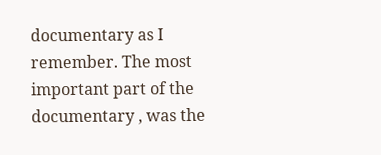documentary as I remember. The most important part of the documentary , was the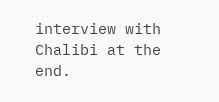interview with Chalibi at the end.